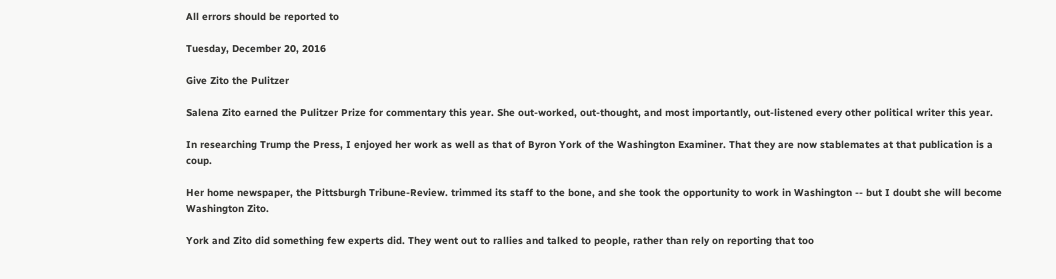All errors should be reported to

Tuesday, December 20, 2016

Give Zito the Pulitzer

Salena Zito earned the Pulitzer Prize for commentary this year. She out-worked, out-thought, and most importantly, out-listened every other political writer this year.

In researching Trump the Press, I enjoyed her work as well as that of Byron York of the Washington Examiner. That they are now stablemates at that publication is a coup.

Her home newspaper, the Pittsburgh Tribune-Review. trimmed its staff to the bone, and she took the opportunity to work in Washington -- but I doubt she will become Washington Zito.

York and Zito did something few experts did. They went out to rallies and talked to people, rather than rely on reporting that too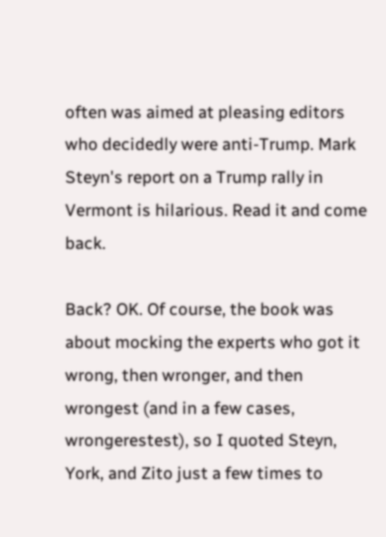often was aimed at pleasing editors who decidedly were anti-Trump. Mark Steyn's report on a Trump rally in Vermont is hilarious. Read it and come back.

Back? OK. Of course, the book was about mocking the experts who got it wrong, then wronger, and then wrongest (and in a few cases, wrongerestest), so I quoted Steyn, York, and Zito just a few times to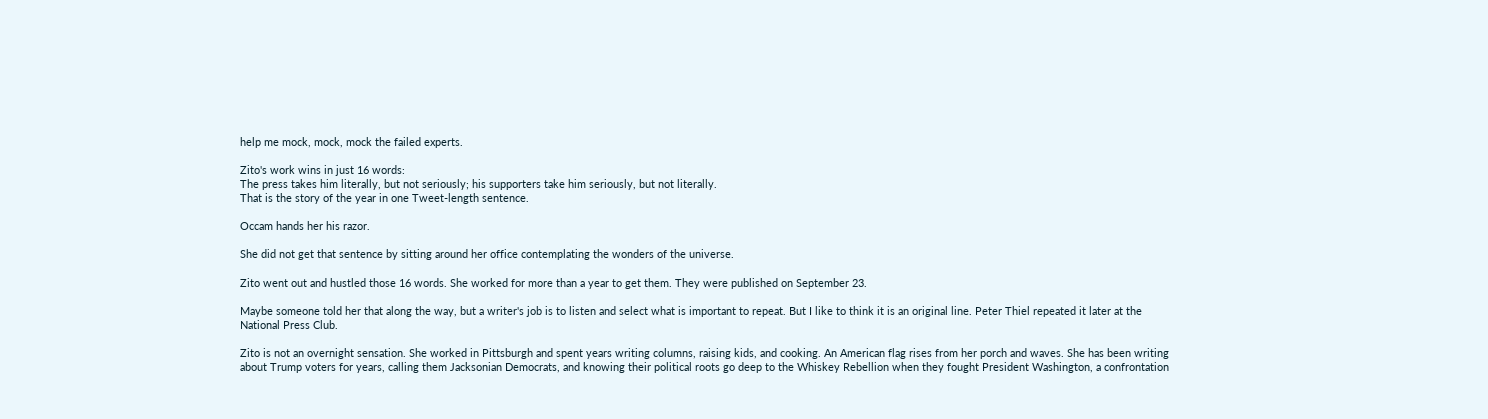help me mock, mock, mock the failed experts.

Zito's work wins in just 16 words:
The press takes him literally, but not seriously; his supporters take him seriously, but not literally.
That is the story of the year in one Tweet-length sentence.

Occam hands her his razor.

She did not get that sentence by sitting around her office contemplating the wonders of the universe.

Zito went out and hustled those 16 words. She worked for more than a year to get them. They were published on September 23.

Maybe someone told her that along the way, but a writer's job is to listen and select what is important to repeat. But I like to think it is an original line. Peter Thiel repeated it later at the National Press Club.

Zito is not an overnight sensation. She worked in Pittsburgh and spent years writing columns, raising kids, and cooking. An American flag rises from her porch and waves. She has been writing about Trump voters for years, calling them Jacksonian Democrats, and knowing their political roots go deep to the Whiskey Rebellion when they fought President Washington, a confrontation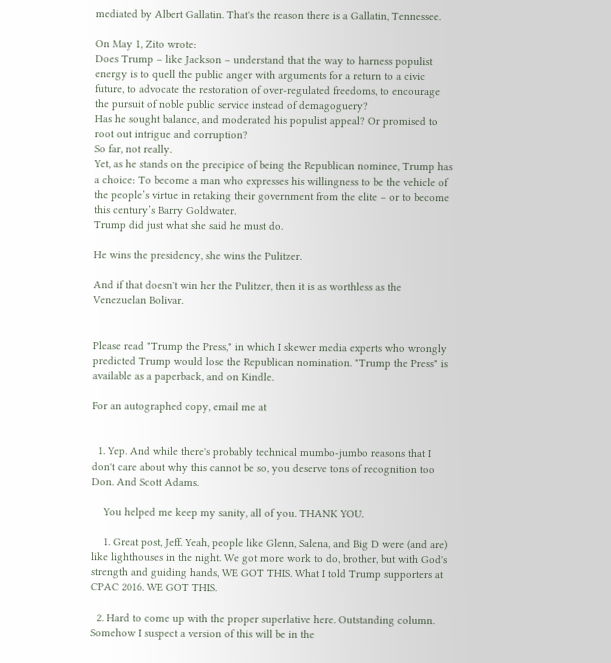mediated by Albert Gallatin. That's the reason there is a Gallatin, Tennessee.

On May 1, Zito wrote:
Does Trump – like Jackson – understand that the way to harness populist energy is to quell the public anger with arguments for a return to a civic future, to advocate the restoration of over-regulated freedoms, to encourage the pursuit of noble public service instead of demagoguery?
Has he sought balance, and moderated his populist appeal? Or promised to root out intrigue and corruption?
So far, not really.
Yet, as he stands on the precipice of being the Republican nominee, Trump has a choice: To become a man who expresses his willingness to be the vehicle of the people’s virtue in retaking their government from the elite – or to become this century’s Barry Goldwater.
Trump did just what she said he must do.

He wins the presidency, she wins the Pulitzer.

And if that doesn't win her the Pulitzer, then it is as worthless as the Venezuelan Bolivar.


Please read "Trump the Press," in which I skewer media experts who wrongly predicted Trump would lose the Republican nomination. "Trump the Press" is available as a paperback, and on Kindle.

For an autographed copy, email me at


  1. Yep. And while there's probably technical mumbo-jumbo reasons that I don't care about why this cannot be so, you deserve tons of recognition too Don. And Scott Adams.

    You helped me keep my sanity, all of you. THANK YOU.

    1. Great post, Jeff. Yeah, people like Glenn, Salena, and Big D were (and are) like lighthouses in the night. We got more work to do, brother, but with God's strength and guiding hands, WE GOT THIS. What I told Trump supporters at CPAC 2016. WE GOT THIS.

  2. Hard to come up with the proper superlative here. Outstanding column. Somehow I suspect a version of this will be in the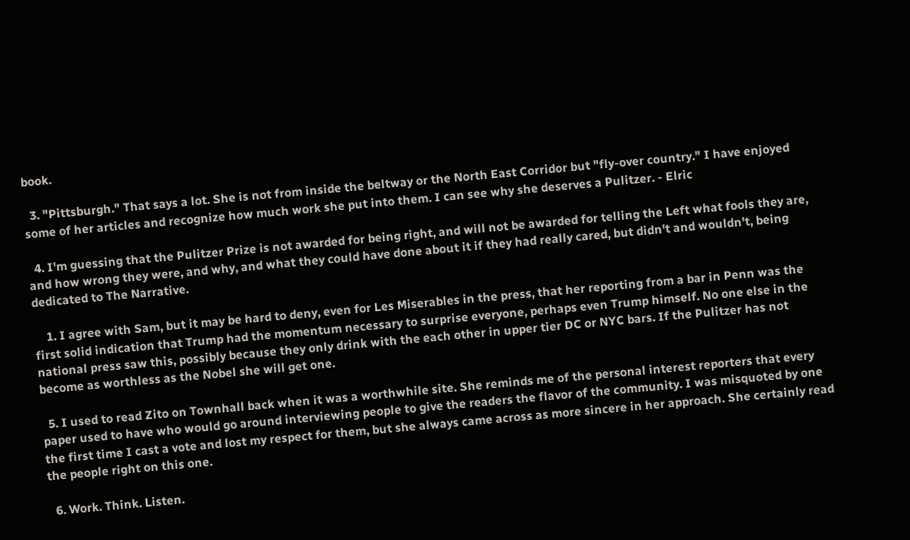book.

  3. "Pittsburgh." That says a lot. She is not from inside the beltway or the North East Corridor but "fly-over country." I have enjoyed some of her articles and recognize how much work she put into them. I can see why she deserves a Pulitzer. - Elric

  4. I'm guessing that the Pulitzer Prize is not awarded for being right, and will not be awarded for telling the Left what fools they are, and how wrong they were, and why, and what they could have done about it if they had really cared, but didn't and wouldn't, being dedicated to The Narrative.

    1. I agree with Sam, but it may be hard to deny, even for Les Miserables in the press, that her reporting from a bar in Penn was the first solid indication that Trump had the momentum necessary to surprise everyone, perhaps even Trump himself. No one else in the national press saw this, possibly because they only drink with the each other in upper tier DC or NYC bars. If the Pulitzer has not become as worthless as the Nobel she will get one.

  5. I used to read Zito on Townhall back when it was a worthwhile site. She reminds me of the personal interest reporters that every paper used to have who would go around interviewing people to give the readers the flavor of the community. I was misquoted by one the first time I cast a vote and lost my respect for them, but she always came across as more sincere in her approach. She certainly read the people right on this one.

  6. Work. Think. Listen.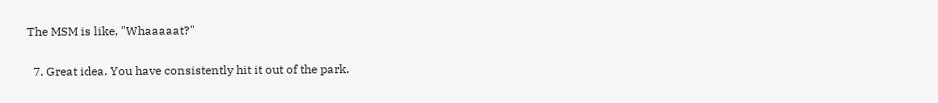The MSM is like, "Whaaaaat?"

  7. Great idea. You have consistently hit it out of the park.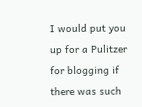I would put you up for a Pulitzer for blogging if there was such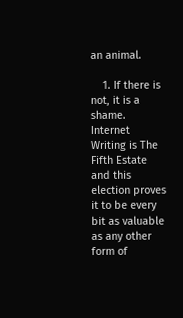an animal.

    1. If there is not, it is a shame. Internet Writing is The Fifth Estate and this election proves it to be every bit as valuable as any other form of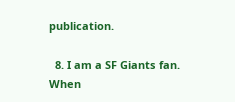publication.

  8. I am a SF Giants fan. When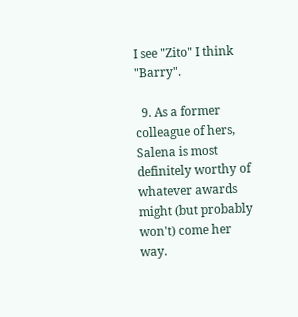I see "Zito" I think "Barry".

  9. As a former colleague of hers, Salena is most definitely worthy of whatever awards might (but probably won't) come her way.